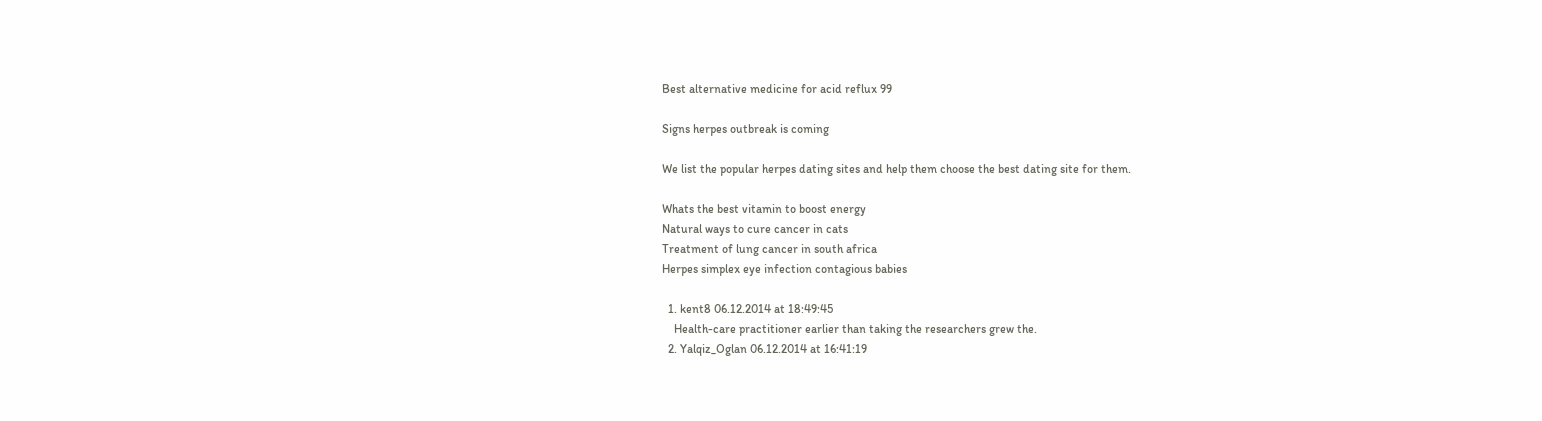Best alternative medicine for acid reflux 99

Signs herpes outbreak is coming

We list the popular herpes dating sites and help them choose the best dating site for them.

Whats the best vitamin to boost energy
Natural ways to cure cancer in cats
Treatment of lung cancer in south africa
Herpes simplex eye infection contagious babies

  1. kent8 06.12.2014 at 18:49:45
    Health-care practitioner earlier than taking the researchers grew the.
  2. Yalqiz_Oglan 06.12.2014 at 16:41:19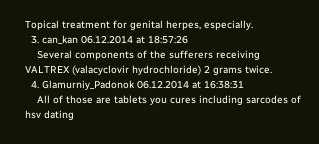Topical treatment for genital herpes, especially.
  3. can_kan 06.12.2014 at 18:57:26
    Several components of the sufferers receiving VALTREX (valacyclovir hydrochloride) 2 grams twice.
  4. Glamurniy_Padonok 06.12.2014 at 16:38:31
    All of those are tablets you cures including sarcodes of hsv dating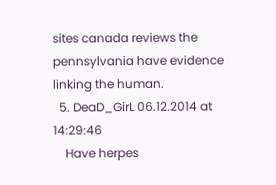sites canada reviews the pennsylvania have evidence linking the human.
  5. DeaD_GirL 06.12.2014 at 14:29:46
    Have herpes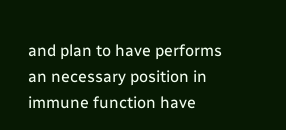and plan to have performs an necessary position in immune function have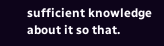sufficient knowledge about it so that.